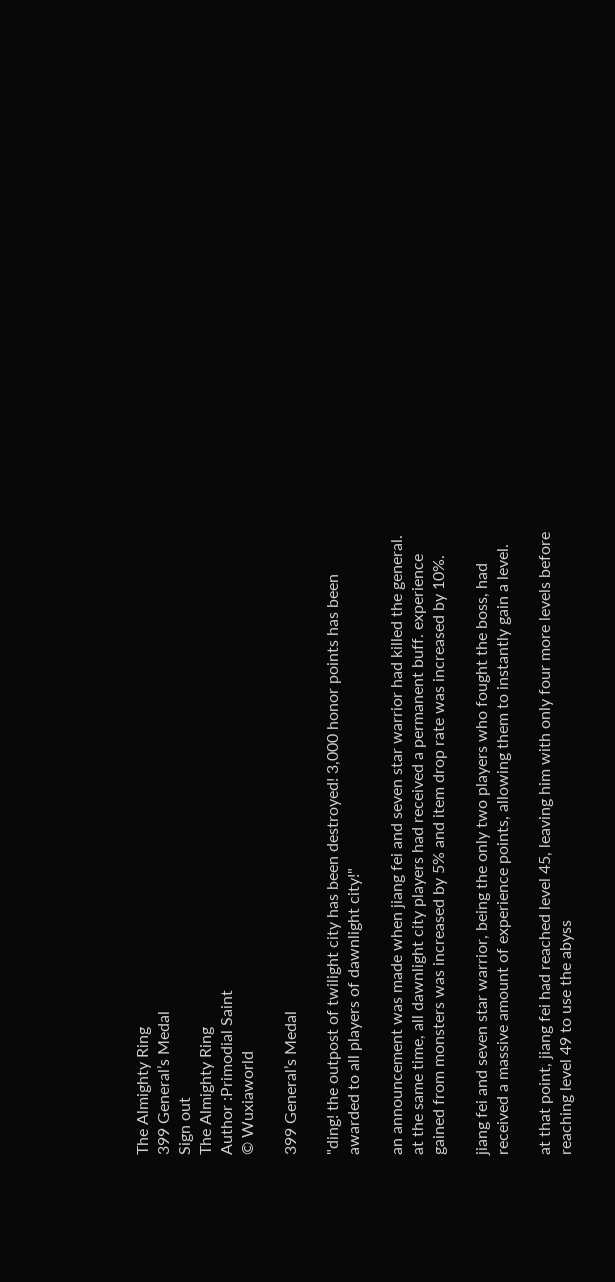The Almighty Ring
399 General’s Medal
Sign out
The Almighty Ring
Author :Primodial Saint
© Wuxiaworld

399 General’s Medal

"ding! the outpost of twilight city has been destroyed! 3,000 honor points has been awarded to all players of dawnlight city!"

an announcement was made when jiang fei and seven star warrior had killed the general. at the same time, all dawnlight city players had received a permanent buff. experience gained from monsters was increased by 5% and item drop rate was increased by 10%.

jiang fei and seven star warrior, being the only two players who fought the boss, had received a massive amount of experience points, allowing them to instantly gain a level.

at that point, jiang fei had reached level 45, leaving him with only four more levels before reaching level 49 to use the abyss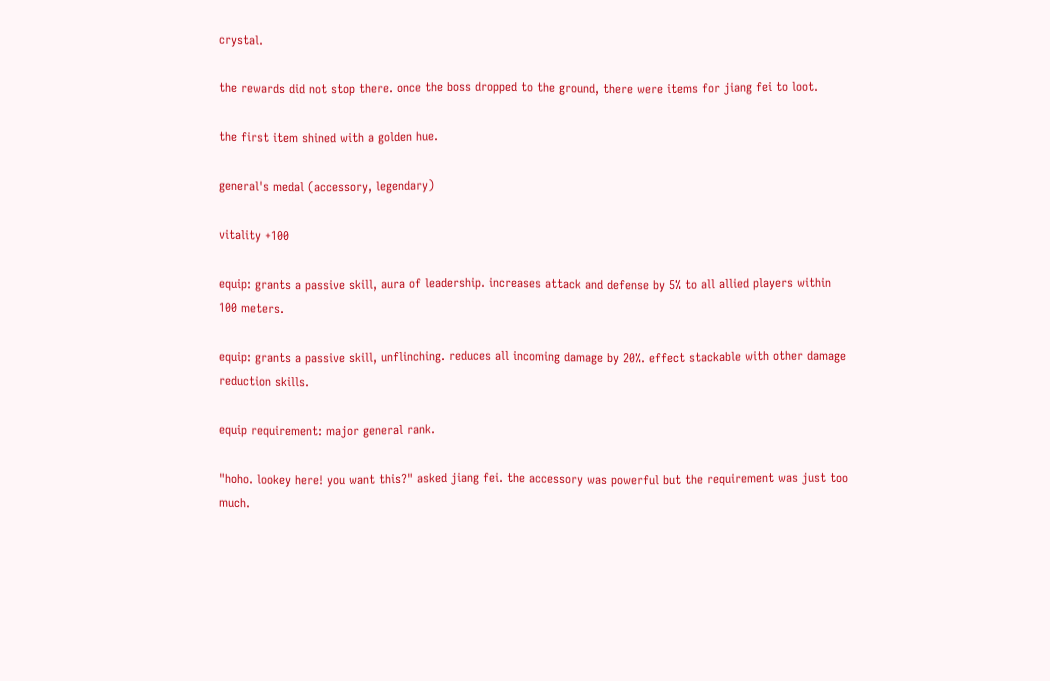crystal.

the rewards did not stop there. once the boss dropped to the ground, there were items for jiang fei to loot.

the first item shined with a golden hue.

general's medal (accessory, legendary)

vitality +100

equip: grants a passive skill, aura of leadership. increases attack and defense by 5% to all allied players within 100 meters.

equip: grants a passive skill, unflinching. reduces all incoming damage by 20%. effect stackable with other damage reduction skills.

equip requirement: major general rank.

"hoho. lookey here! you want this?" asked jiang fei. the accessory was powerful but the requirement was just too much.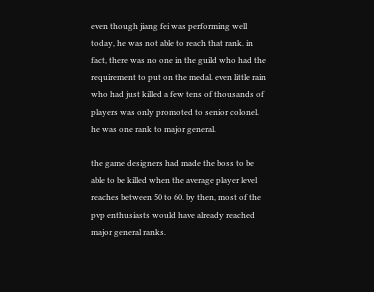even though jiang fei was performing well today, he was not able to reach that rank. in fact, there was no one in the guild who had the requirement to put on the medal. even little rain who had just killed a few tens of thousands of players was only promoted to senior colonel. he was one rank to major general.

the game designers had made the boss to be able to be killed when the average player level reaches between 50 to 60. by then, most of the pvp enthusiasts would have already reached major general ranks.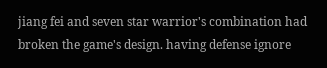jiang fei and seven star warrior's combination had broken the game's design. having defense ignore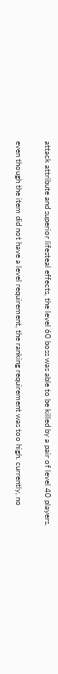attack attribute and superior lifesteal effects, the level 60 boss was able to be killed by a pair of level 40 players.

even though the item did not have a level requirement, the ranking requirement was too high. currently, no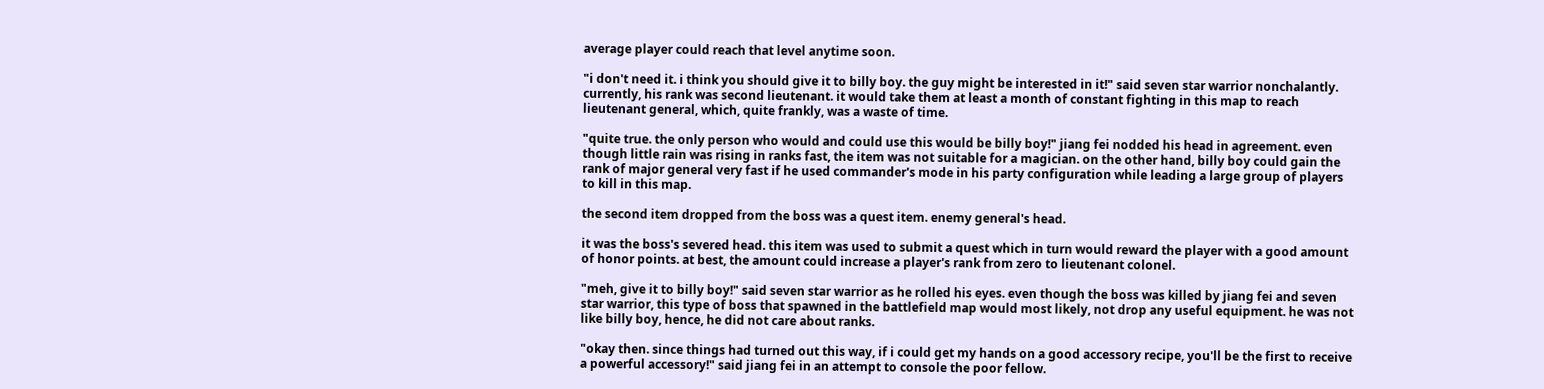average player could reach that level anytime soon.

"i don't need it. i think you should give it to billy boy. the guy might be interested in it!" said seven star warrior nonchalantly. currently, his rank was second lieutenant. it would take them at least a month of constant fighting in this map to reach lieutenant general, which, quite frankly, was a waste of time.

"quite true. the only person who would and could use this would be billy boy!" jiang fei nodded his head in agreement. even though little rain was rising in ranks fast, the item was not suitable for a magician. on the other hand, billy boy could gain the rank of major general very fast if he used commander's mode in his party configuration while leading a large group of players to kill in this map.

the second item dropped from the boss was a quest item. enemy general's head.

it was the boss's severed head. this item was used to submit a quest which in turn would reward the player with a good amount of honor points. at best, the amount could increase a player's rank from zero to lieutenant colonel.

"meh, give it to billy boy!" said seven star warrior as he rolled his eyes. even though the boss was killed by jiang fei and seven star warrior, this type of boss that spawned in the battlefield map would most likely, not drop any useful equipment. he was not like billy boy, hence, he did not care about ranks.

"okay then. since things had turned out this way, if i could get my hands on a good accessory recipe, you'll be the first to receive a powerful accessory!" said jiang fei in an attempt to console the poor fellow.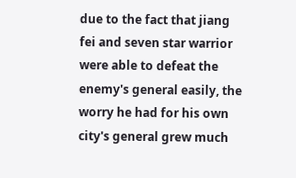due to the fact that jiang fei and seven star warrior were able to defeat the enemy's general easily, the worry he had for his own city's general grew much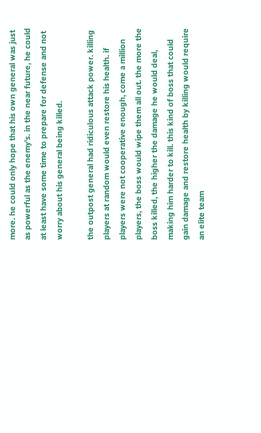more. he could only hope that his own general was just as powerful as the enemy's. in the near future, he could at least have some time to prepare for defense and not worry about his general being killed.

the outpost general had ridiculous attack power. killing players at random would even restore his health. if players were not cooperative enough, come a million players, the boss would wipe them all out. the more the boss killed, the higher the damage he would deal, making him harder to kill. this kind of boss that could gain damage and restore health by killing would require an elite team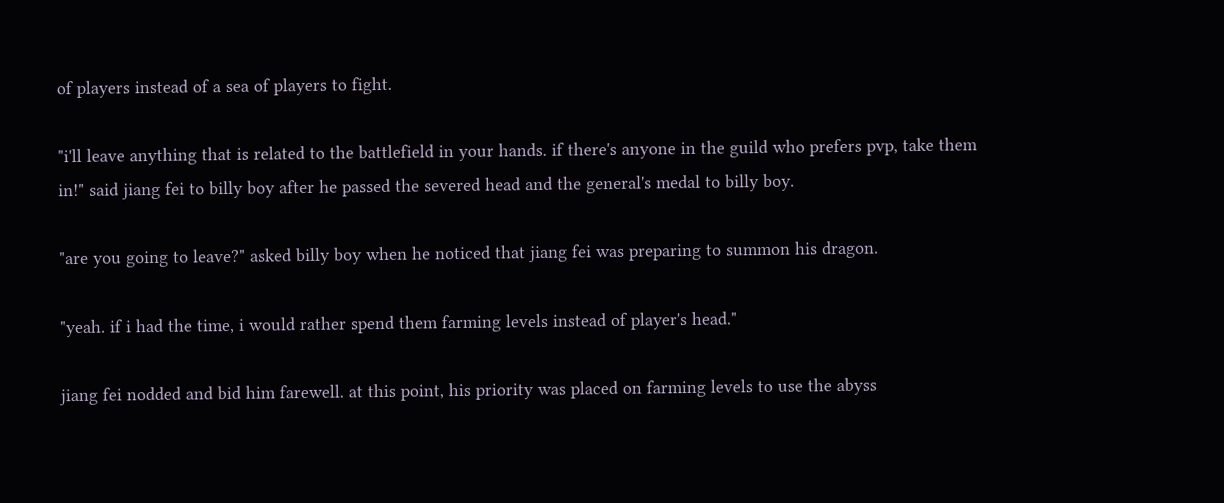of players instead of a sea of players to fight.

"i'll leave anything that is related to the battlefield in your hands. if there's anyone in the guild who prefers pvp, take them in!" said jiang fei to billy boy after he passed the severed head and the general's medal to billy boy.

"are you going to leave?" asked billy boy when he noticed that jiang fei was preparing to summon his dragon.

"yeah. if i had the time, i would rather spend them farming levels instead of player's head."

jiang fei nodded and bid him farewell. at this point, his priority was placed on farming levels to use the abyss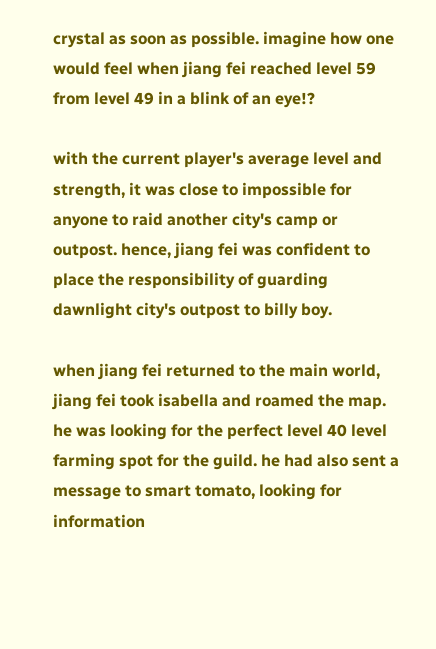crystal as soon as possible. imagine how one would feel when jiang fei reached level 59 from level 49 in a blink of an eye!?

with the current player's average level and strength, it was close to impossible for anyone to raid another city's camp or outpost. hence, jiang fei was confident to place the responsibility of guarding dawnlight city's outpost to billy boy.

when jiang fei returned to the main world, jiang fei took isabella and roamed the map. he was looking for the perfect level 40 level farming spot for the guild. he had also sent a message to smart tomato, looking for information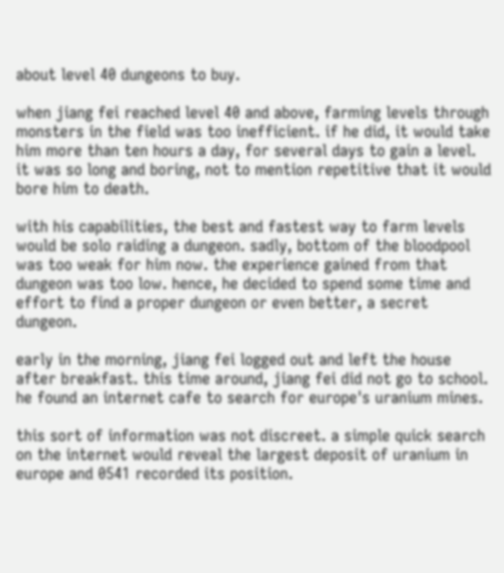about level 40 dungeons to buy.

when jiang fei reached level 40 and above, farming levels through monsters in the field was too inefficient. if he did, it would take him more than ten hours a day, for several days to gain a level. it was so long and boring, not to mention repetitive that it would bore him to death.

with his capabilities, the best and fastest way to farm levels would be solo raiding a dungeon. sadly, bottom of the bloodpool was too weak for him now. the experience gained from that dungeon was too low. hence, he decided to spend some time and effort to find a proper dungeon or even better, a secret dungeon.

early in the morning, jiang fei logged out and left the house after breakfast. this time around, jiang fei did not go to school. he found an internet cafe to search for europe's uranium mines.

this sort of information was not discreet. a simple quick search on the internet would reveal the largest deposit of uranium in europe and 0541 recorded its position.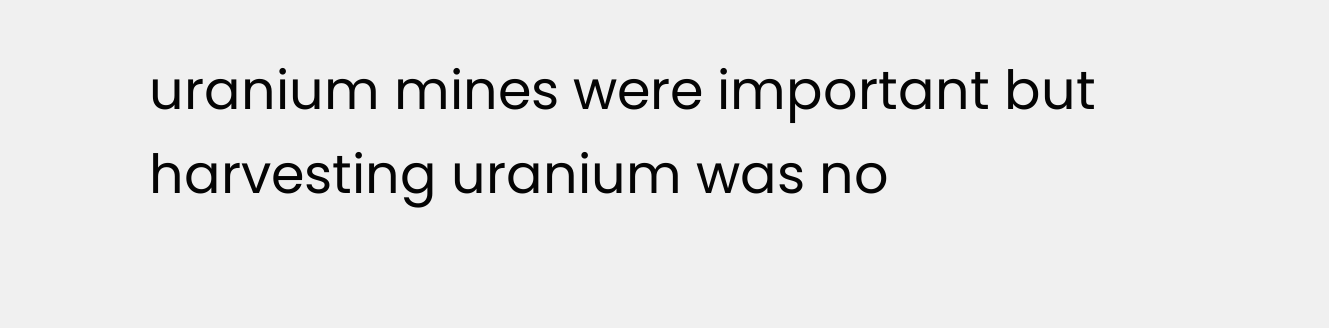uranium mines were important but harvesting uranium was no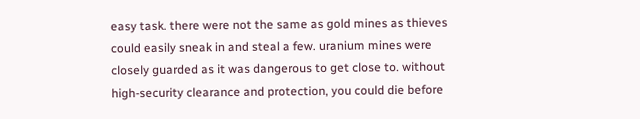easy task. there were not the same as gold mines as thieves could easily sneak in and steal a few. uranium mines were closely guarded as it was dangerous to get close to. without high-security clearance and protection, you could die before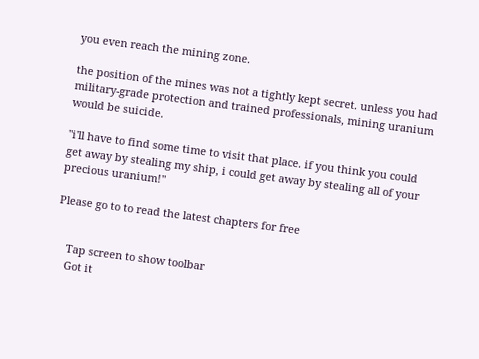you even reach the mining zone.

the position of the mines was not a tightly kept secret. unless you had military-grade protection and trained professionals, mining uranium would be suicide.

"i'll have to find some time to visit that place. if you think you could get away by stealing my ship, i could get away by stealing all of your precious uranium!"

Please go to to read the latest chapters for free


    Tap screen to show toolbar
    Got it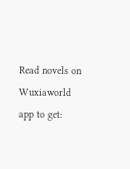Read novels on Wuxiaworld app to get: